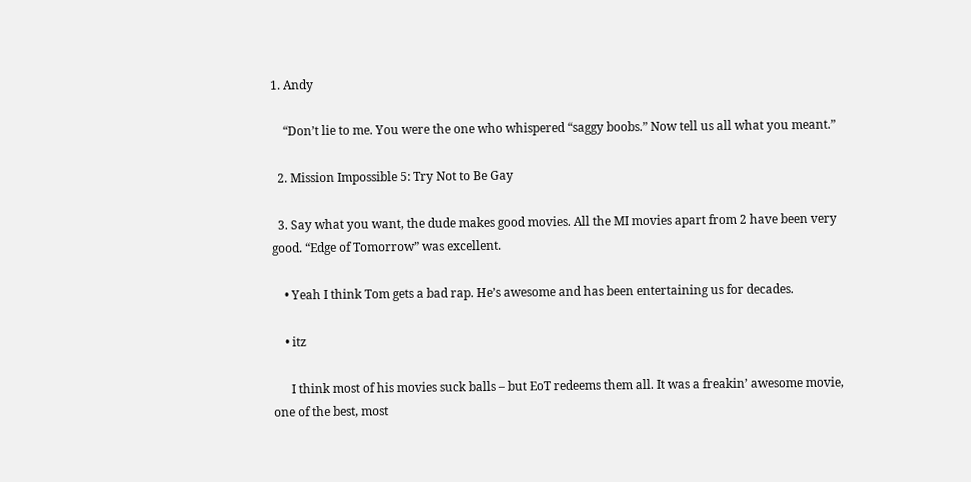1. Andy

    “Don’t lie to me. You were the one who whispered “saggy boobs.” Now tell us all what you meant.”

  2. Mission Impossible 5: Try Not to Be Gay

  3. Say what you want, the dude makes good movies. All the MI movies apart from 2 have been very good. “Edge of Tomorrow” was excellent.

    • Yeah I think Tom gets a bad rap. He’s awesome and has been entertaining us for decades.

    • itz

      I think most of his movies suck balls – but EoT redeems them all. It was a freakin’ awesome movie, one of the best, most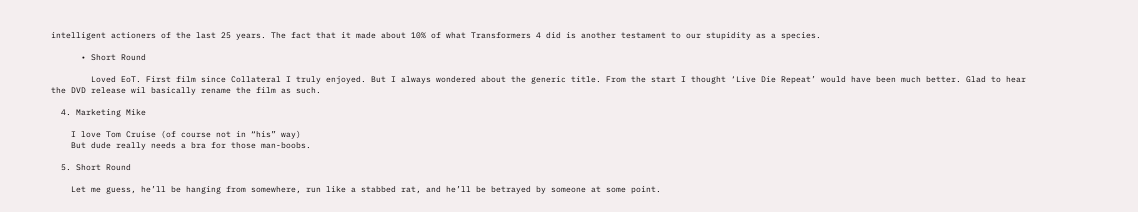intelligent actioners of the last 25 years. The fact that it made about 10% of what Transformers 4 did is another testament to our stupidity as a species.

      • Short Round

        Loved EoT. First film since Collateral I truly enjoyed. But I always wondered about the generic title. From the start I thought ‘Live Die Repeat’ would have been much better. Glad to hear the DVD release wil basically rename the film as such.

  4. Marketing Mike

    I love Tom Cruise (of course not in “his” way)
    But dude really needs a bra for those man-boobs.

  5. Short Round

    Let me guess, he’ll be hanging from somewhere, run like a stabbed rat, and he’ll be betrayed by someone at some point.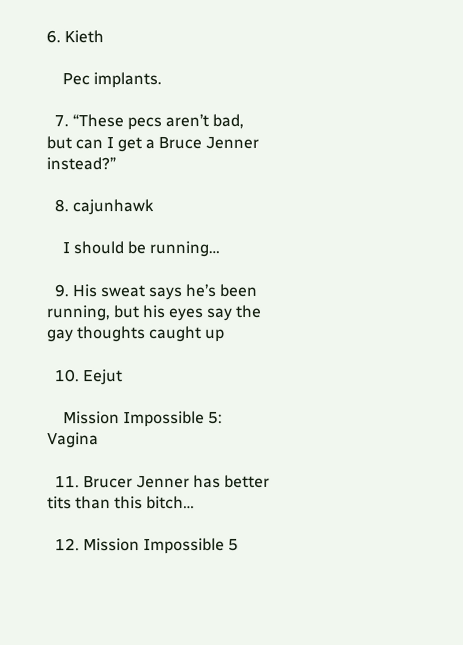6. Kieth

    Pec implants.

  7. “These pecs aren’t bad, but can I get a Bruce Jenner instead?”

  8. cajunhawk

    I should be running…

  9. His sweat says he’s been running, but his eyes say the gay thoughts caught up

  10. Eejut

    Mission Impossible 5: Vagina

  11. Brucer Jenner has better tits than this bitch…

  12. Mission Impossible 5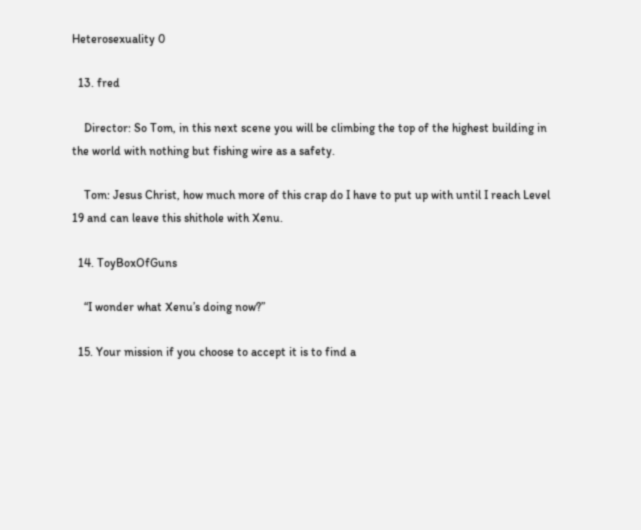Heterosexuality 0

  13. fred

    Director: So Tom, in this next scene you will be climbing the top of the highest building in the world with nothing but fishing wire as a safety.

    Tom: Jesus Christ, how much more of this crap do I have to put up with until I reach Level 19 and can leave this shithole with Xenu.

  14. ToyBoxOfGuns

    “I wonder what Xenu’s doing now?”

  15. Your mission if you choose to accept it is to find a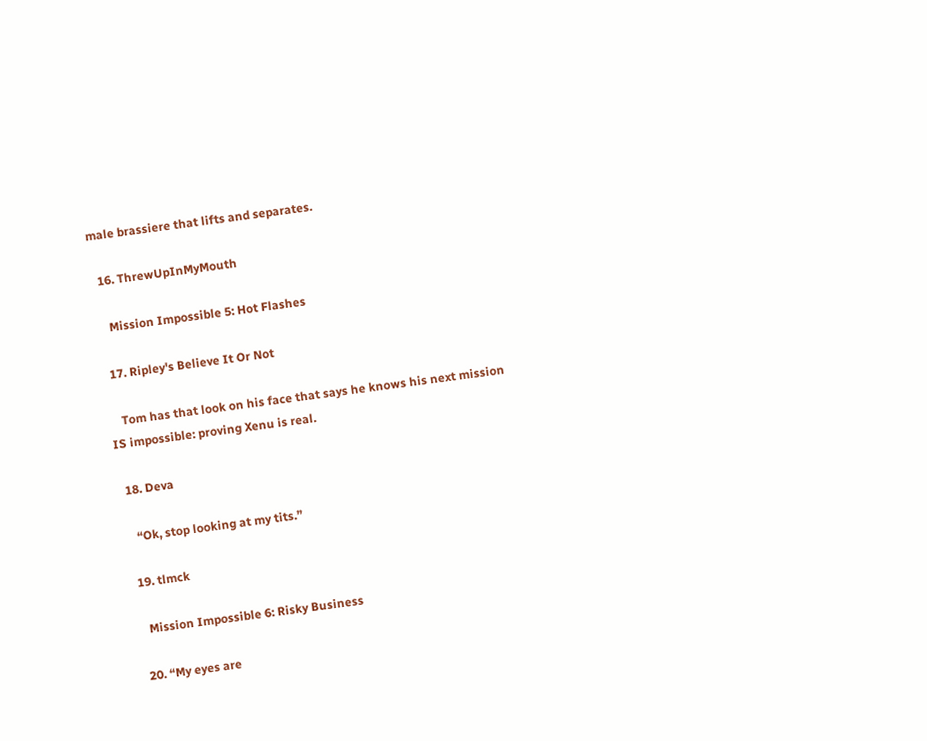male brassiere that lifts and separates.

  16. ThrewUpInMyMouth

    Mission Impossible 5: Hot Flashes

  17. Ripley's Believe It Or Not

    Tom has that look on his face that says he knows his next mission IS impossible: proving Xenu is real.

  18. Deva

    “Ok, stop looking at my tits.”

  19. tlmck

    Mission Impossible 6: Risky Business

  20. “My eyes are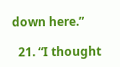down here.”

  21. “I thought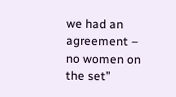we had an agreement – no women on the set”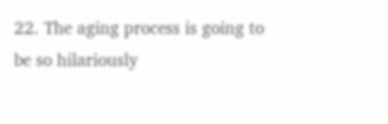22. The aging process is going to be so hilariously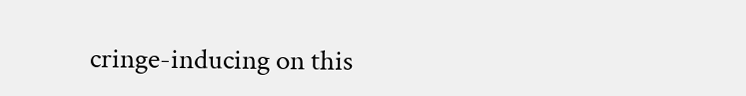cringe-inducing on this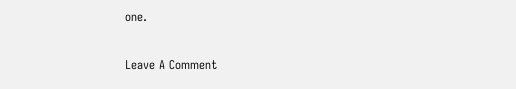one.

Leave A Comment